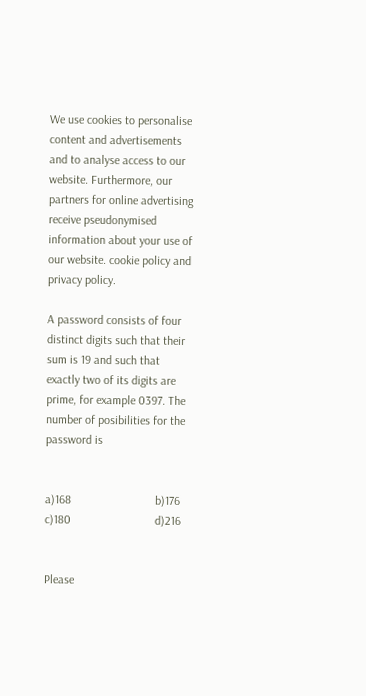We use cookies to personalise content and advertisements and to analyse access to our website. Furthermore, our partners for online advertising receive pseudonymised information about your use of our website. cookie policy and privacy policy.

A password consists of four distinct digits such that their sum is 19 and such that exactly two of its digits are prime, for example 0397. The number of posibilities for the password is


a)168                            b)176                             c)180                            d)216


Please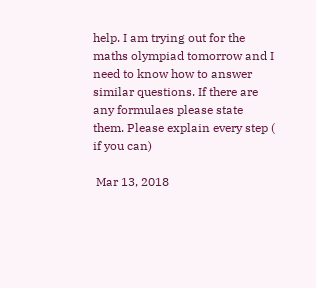help. I am trying out for the maths olympiad tomorrow and I need to know how to answer similar questions. If there are any formulaes please state them. Please explain every step ( if you can)

 Mar 13, 2018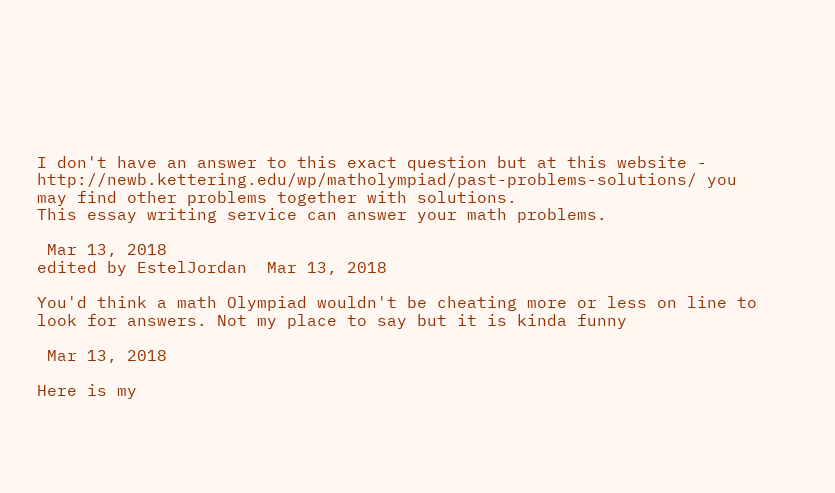I don't have an answer to this exact question but at this website - http://newb.kettering.edu/wp/matholympiad/past-problems-solutions/ you may find other problems together with solutions.
This essay writing service can answer your math problems.

 Mar 13, 2018
edited by EstelJordan  Mar 13, 2018

You'd think a math Olympiad wouldn't be cheating more or less on line to look for answers. Not my place to say but it is kinda funny

 Mar 13, 2018

Here is my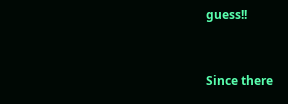guess!!


Since there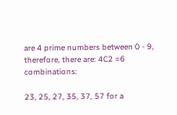are 4 prime numbers between 0 - 9, therefore, there are: 4C2 =6 combinations:

23, 25, 27, 35, 37, 57 for a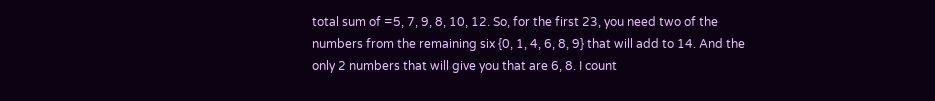total sum of =5, 7, 9, 8, 10, 12. So, for the first 23, you need two of the numbers from the remaining six {0, 1, 4, 6, 8, 9} that will add to 14. And the only 2 numbers that will give you that are 6, 8. I count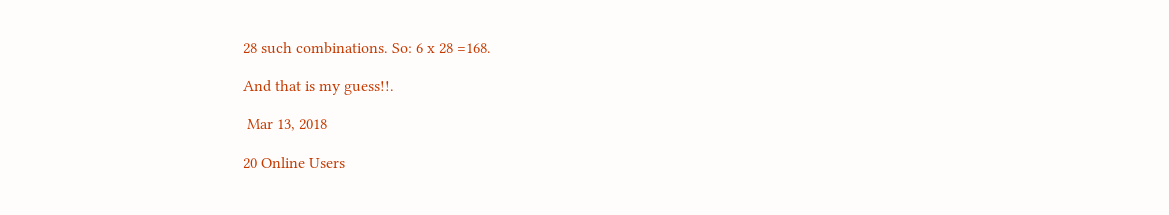28 such combinations. So: 6 x 28 =168.

And that is my guess!!.

 Mar 13, 2018

20 Online Users